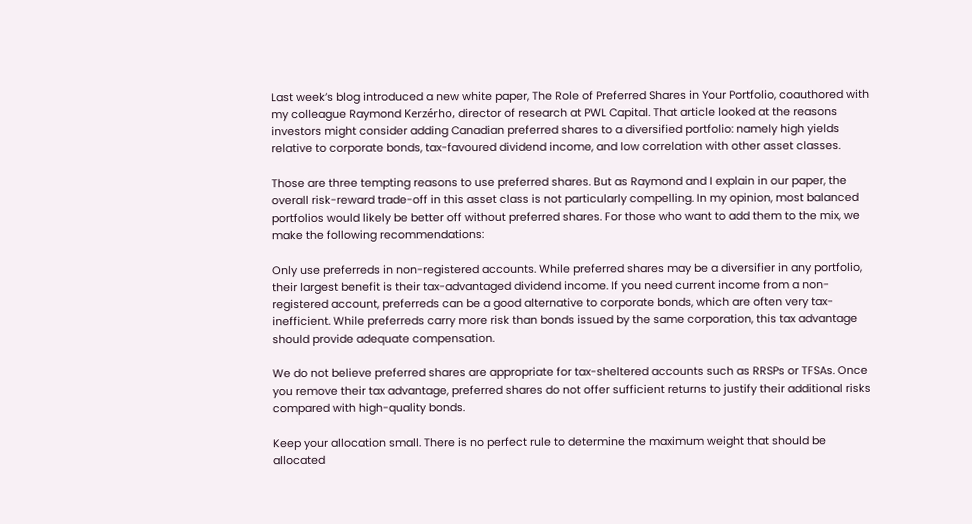Last week’s blog introduced a new white paper, The Role of Preferred Shares in Your Portfolio, coauthored with my colleague Raymond Kerzérho, director of research at PWL Capital. That article looked at the reasons investors might consider adding Canadian preferred shares to a diversified portfolio: namely high yields relative to corporate bonds, tax-favoured dividend income, and low correlation with other asset classes.

Those are three tempting reasons to use preferred shares. But as Raymond and I explain in our paper, the overall risk-reward trade-off in this asset class is not particularly compelling. In my opinion, most balanced portfolios would likely be better off without preferred shares. For those who want to add them to the mix, we make the following recommendations:

Only use preferreds in non-registered accounts. While preferred shares may be a diversifier in any portfolio, their largest benefit is their tax-advantaged dividend income. If you need current income from a non-registered account, preferreds can be a good alternative to corporate bonds, which are often very tax-inefficient. While preferreds carry more risk than bonds issued by the same corporation, this tax advantage should provide adequate compensation.

We do not believe preferred shares are appropriate for tax-sheltered accounts such as RRSPs or TFSAs. Once you remove their tax advantage, preferred shares do not offer sufficient returns to justify their additional risks compared with high-quality bonds.

Keep your allocation small. There is no perfect rule to determine the maximum weight that should be allocated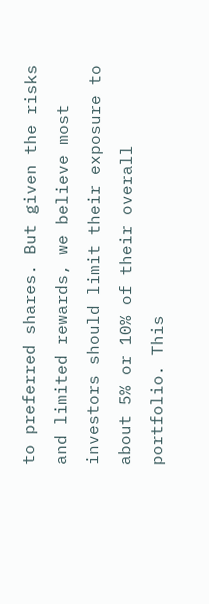to preferred shares. But given the risks and limited rewards, we believe most investors should limit their exposure to about 5% or 10% of their overall portfolio. This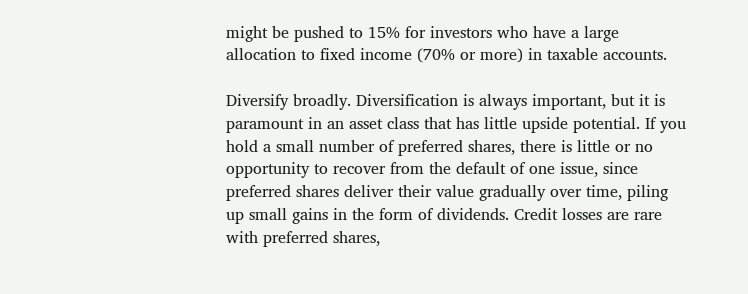might be pushed to 15% for investors who have a large allocation to fixed income (70% or more) in taxable accounts.

Diversify broadly. Diversification is always important, but it is paramount in an asset class that has little upside potential. If you hold a small number of preferred shares, there is little or no opportunity to recover from the default of one issue, since preferred shares deliver their value gradually over time, piling up small gains in the form of dividends. Credit losses are rare with preferred shares,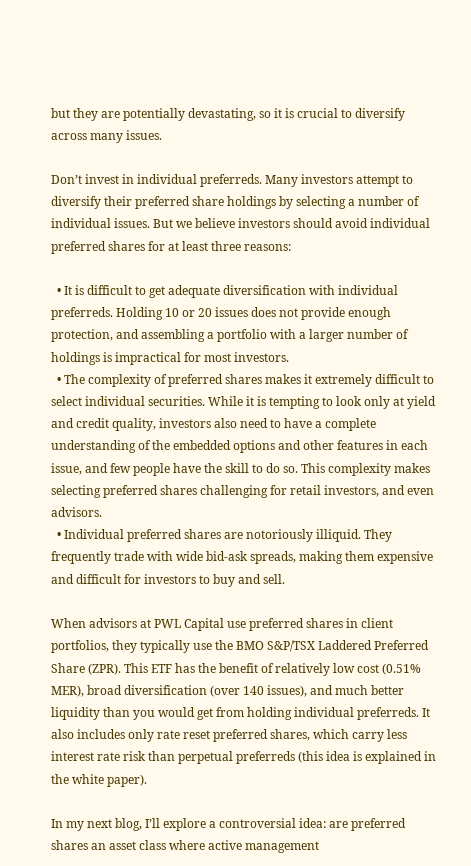but they are potentially devastating, so it is crucial to diversify across many issues.

Don’t invest in individual preferreds. Many investors attempt to diversify their preferred share holdings by selecting a number of individual issues. But we believe investors should avoid individual preferred shares for at least three reasons:

  • It is difficult to get adequate diversification with individual preferreds. Holding 10 or 20 issues does not provide enough protection, and assembling a portfolio with a larger number of holdings is impractical for most investors.
  • The complexity of preferred shares makes it extremely difficult to select individual securities. While it is tempting to look only at yield and credit quality, investors also need to have a complete understanding of the embedded options and other features in each issue, and few people have the skill to do so. This complexity makes selecting preferred shares challenging for retail investors, and even advisors.
  • Individual preferred shares are notoriously illiquid. They frequently trade with wide bid-ask spreads, making them expensive and difficult for investors to buy and sell.

When advisors at PWL Capital use preferred shares in client portfolios, they typically use the BMO S&P/TSX Laddered Preferred Share (ZPR). This ETF has the benefit of relatively low cost (0.51% MER), broad diversification (over 140 issues), and much better liquidity than you would get from holding individual preferreds. It also includes only rate reset preferred shares, which carry less interest rate risk than perpetual preferreds (this idea is explained in the white paper).

In my next blog, I’ll explore a controversial idea: are preferred shares an asset class where active management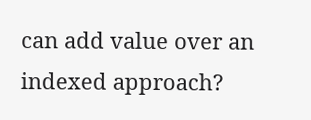can add value over an indexed approach?